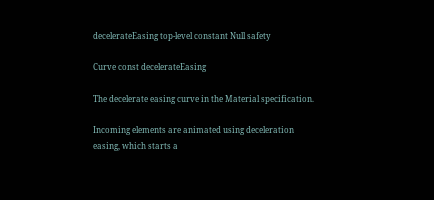decelerateEasing top-level constant Null safety

Curve const decelerateEasing

The decelerate easing curve in the Material specification.

Incoming elements are animated using deceleration easing, which starts a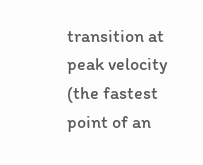transition at peak velocity (the fastest point of an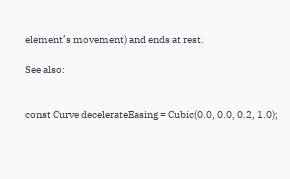element’s movement) and ends at rest.

See also:


const Curve decelerateEasing = Cubic(0.0, 0.0, 0.2, 1.0);